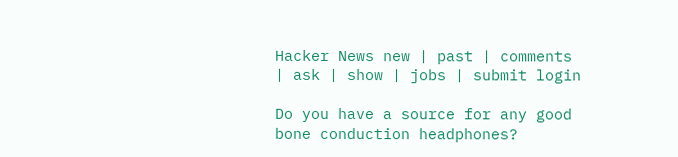Hacker News new | past | comments | ask | show | jobs | submit login

Do you have a source for any good bone conduction headphones?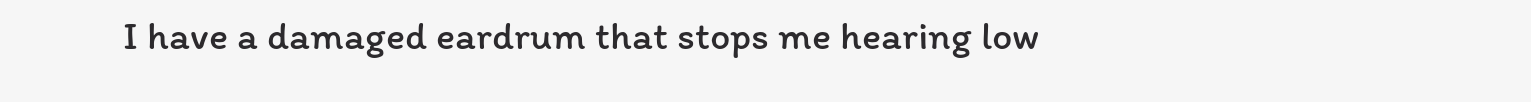I have a damaged eardrum that stops me hearing low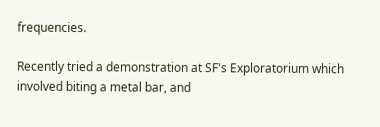frequencies.

Recently tried a demonstration at SF's Exploratorium which involved biting a metal bar, and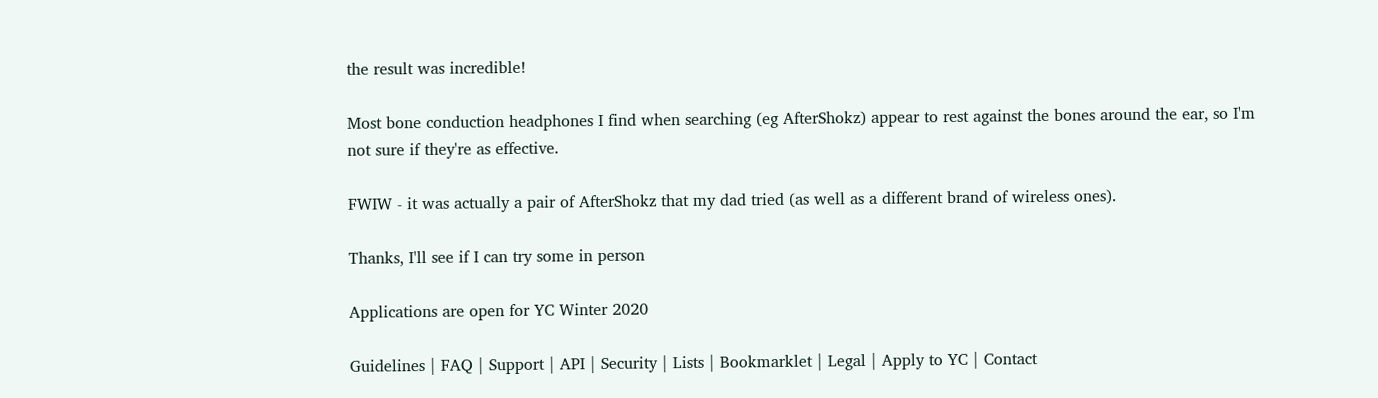the result was incredible!

Most bone conduction headphones I find when searching (eg AfterShokz) appear to rest against the bones around the ear, so I'm not sure if they're as effective.

FWIW - it was actually a pair of AfterShokz that my dad tried (as well as a different brand of wireless ones).

Thanks, I'll see if I can try some in person

Applications are open for YC Winter 2020

Guidelines | FAQ | Support | API | Security | Lists | Bookmarklet | Legal | Apply to YC | Contact